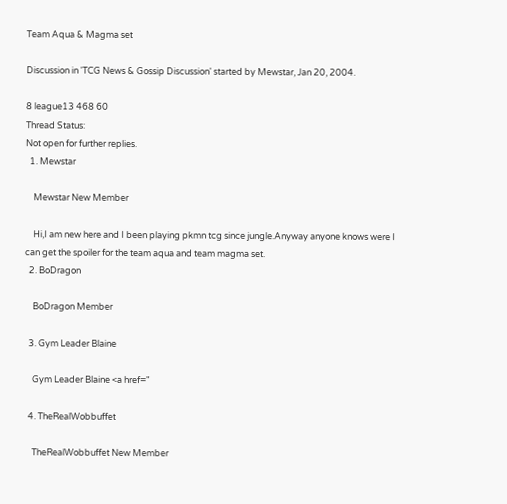Team Aqua & Magma set

Discussion in 'TCG News & Gossip Discussion' started by Mewstar, Jan 20, 2004.

8 league13 468 60
Thread Status:
Not open for further replies.
  1. Mewstar

    Mewstar New Member

    Hi,I am new here and I been playing pkmn tcg since jungle.Anyway anyone knows were I can get the spoiler for the team aqua and team magma set.
  2. BoDragon

    BoDragon Member

  3. Gym Leader Blaine

    Gym Leader Blaine <a href="

  4. TheRealWobbuffet

    TheRealWobbuffet New Member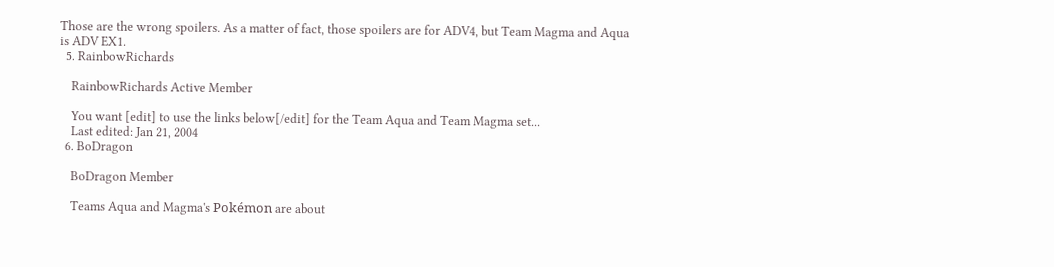Those are the wrong spoilers. As a matter of fact, those spoilers are for ADV4, but Team Magma and Aqua is ADV EX1.
  5. RainbowRichards

    RainbowRichards Active Member

    You want [edit] to use the links below[/edit] for the Team Aqua and Team Magma set...
    Last edited: Jan 21, 2004
  6. BoDragon

    BoDragon Member

    Teams Aqua and Magma's Pokémon are about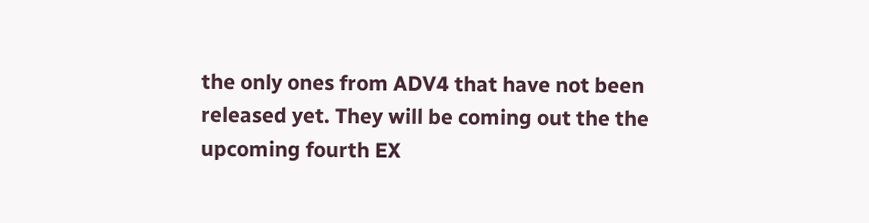the only ones from ADV4 that have not been released yet. They will be coming out the the upcoming fourth EX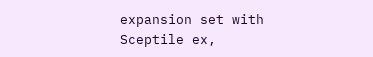expansion set with Sceptile ex,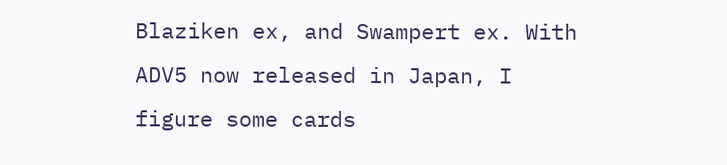Blaziken ex, and Swampert ex. With ADV5 now released in Japan, I figure some cards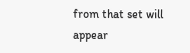from that set will appear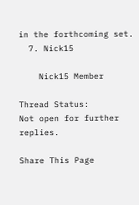in the forthcoming set.
  7. Nick15

    Nick15 Member

Thread Status:
Not open for further replies.

Share This Page